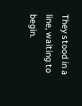They stood in a line, waiting to begin.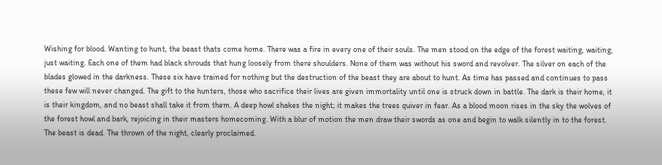Wishing for blood. Wanting to hunt, the beast thats come home. There was a fire in every one of their souls. The men stood on the edge of the forest waiting, waiting, just waiting. Each one of them had black shrouds that hung loosely from there shoulders. None of them was without his sword and revolver. The silver on each of the blades glowed in the darkness. These six have trained for nothing but the destruction of the beast they are about to hunt. As time has passed and continues to pass these few will never changed. The gift to the hunters, those who sacrifice their lives are given immortality until one is struck down in battle. The dark is their home, it is their kingdom, and no beast shall take it from them. A deep howl shakes the night; it makes the trees quiver in fear. As a blood moon rises in the sky the wolves of the forest howl and bark, rejoicing in their masters homecoming. With a blur of motion the men draw their swords as one and begin to walk silently in to the forest. The beast is dead. The thrown of the night, clearly proclaimed.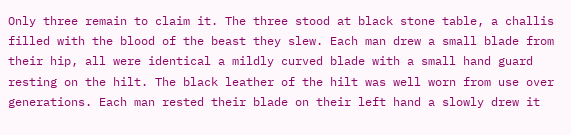Only three remain to claim it. The three stood at black stone table, a challis filled with the blood of the beast they slew. Each man drew a small blade from their hip, all were identical a mildly curved blade with a small hand guard resting on the hilt. The black leather of the hilt was well worn from use over generations. Each man rested their blade on their left hand a slowly drew it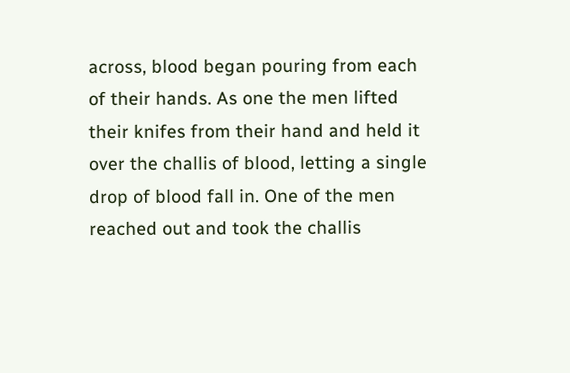across, blood began pouring from each of their hands. As one the men lifted their knifes from their hand and held it over the challis of blood, letting a single drop of blood fall in. One of the men reached out and took the challis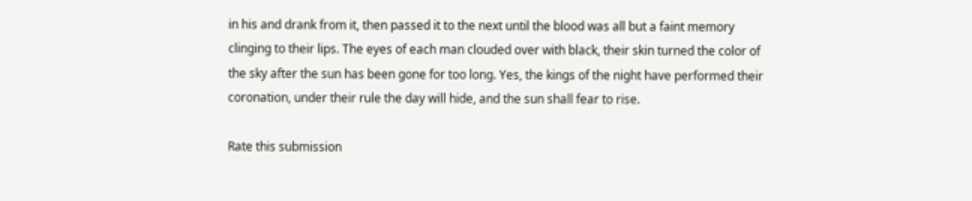in his and drank from it, then passed it to the next until the blood was all but a faint memory clinging to their lips. The eyes of each man clouded over with black, their skin turned the color of the sky after the sun has been gone for too long. Yes, the kings of the night have performed their coronation, under their rule the day will hide, and the sun shall fear to rise.

Rate this submission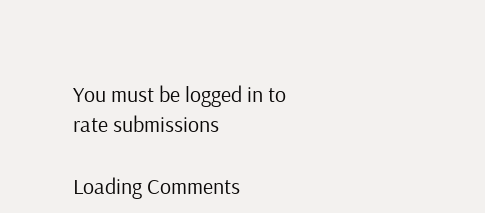You must be logged in to rate submissions

Loading Comments